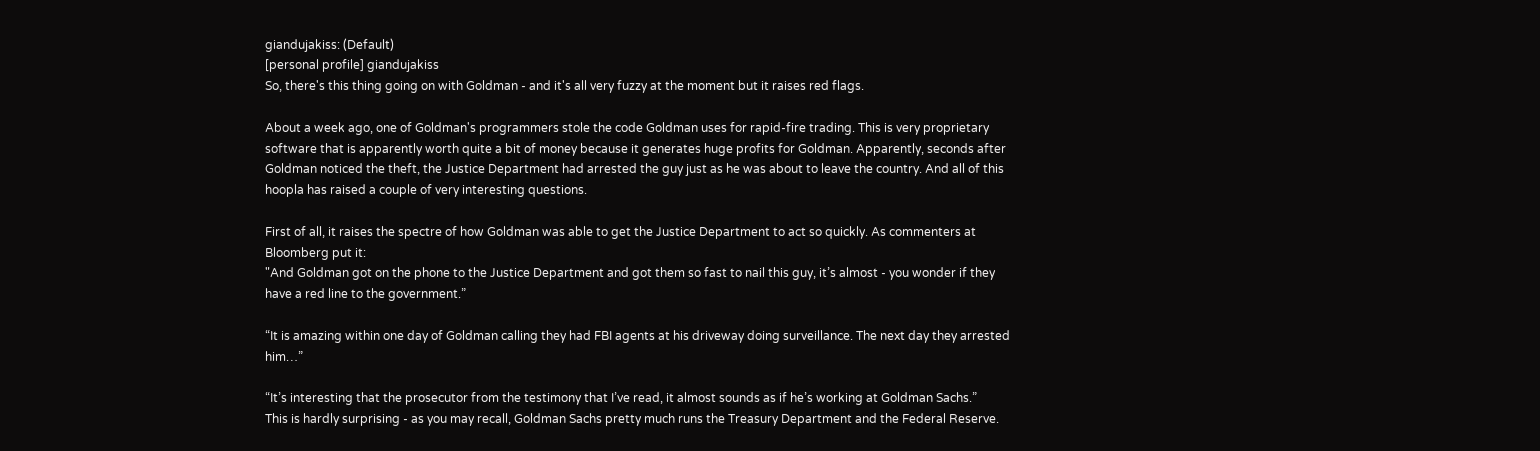giandujakiss: (Default)
[personal profile] giandujakiss
So, there's this thing going on with Goldman - and it's all very fuzzy at the moment but it raises red flags.

About a week ago, one of Goldman's programmers stole the code Goldman uses for rapid-fire trading. This is very proprietary software that is apparently worth quite a bit of money because it generates huge profits for Goldman. Apparently, seconds after Goldman noticed the theft, the Justice Department had arrested the guy just as he was about to leave the country. And all of this hoopla has raised a couple of very interesting questions.

First of all, it raises the spectre of how Goldman was able to get the Justice Department to act so quickly. As commenters at Bloomberg put it:
"And Goldman got on the phone to the Justice Department and got them so fast to nail this guy, it’s almost - you wonder if they have a red line to the government.”

“It is amazing within one day of Goldman calling they had FBI agents at his driveway doing surveillance. The next day they arrested him…”

“It’s interesting that the prosecutor from the testimony that I’ve read, it almost sounds as if he’s working at Goldman Sachs.”
This is hardly surprising - as you may recall, Goldman Sachs pretty much runs the Treasury Department and the Federal Reserve.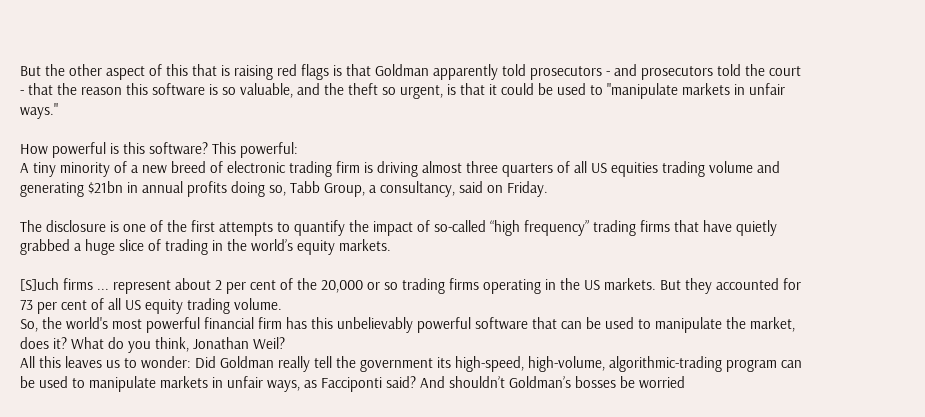But the other aspect of this that is raising red flags is that Goldman apparently told prosecutors - and prosecutors told the court - that the reason this software is so valuable, and the theft so urgent, is that it could be used to "manipulate markets in unfair ways."

How powerful is this software? This powerful:
A tiny minority of a new breed of electronic trading firm is driving almost three quarters of all US equities trading volume and generating $21bn in annual profits doing so, Tabb Group, a consultancy, said on Friday.

The disclosure is one of the first attempts to quantify the impact of so-called “high frequency” trading firms that have quietly grabbed a huge slice of trading in the world’s equity markets.

[S]uch firms ... represent about 2 per cent of the 20,000 or so trading firms operating in the US markets. But they accounted for 73 per cent of all US equity trading volume.
So, the world's most powerful financial firm has this unbelievably powerful software that can be used to manipulate the market, does it? What do you think, Jonathan Weil?
All this leaves us to wonder: Did Goldman really tell the government its high-speed, high-volume, algorithmic-trading program can be used to manipulate markets in unfair ways, as Facciponti said? And shouldn’t Goldman’s bosses be worried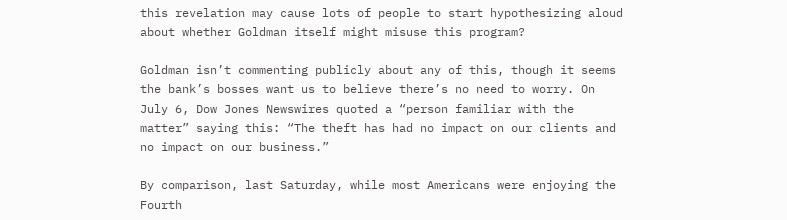this revelation may cause lots of people to start hypothesizing aloud about whether Goldman itself might misuse this program?

Goldman isn’t commenting publicly about any of this, though it seems the bank’s bosses want us to believe there’s no need to worry. On July 6, Dow Jones Newswires quoted a “person familiar with the matter” saying this: “The theft has had no impact on our clients and no impact on our business.”

By comparison, last Saturday, while most Americans were enjoying the Fourth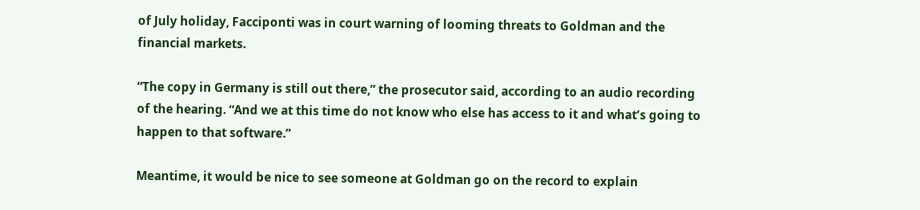of July holiday, Facciponti was in court warning of looming threats to Goldman and the financial markets.

“The copy in Germany is still out there,” the prosecutor said, according to an audio recording of the hearing. “And we at this time do not know who else has access to it and what’s going to happen to that software.”

Meantime, it would be nice to see someone at Goldman go on the record to explain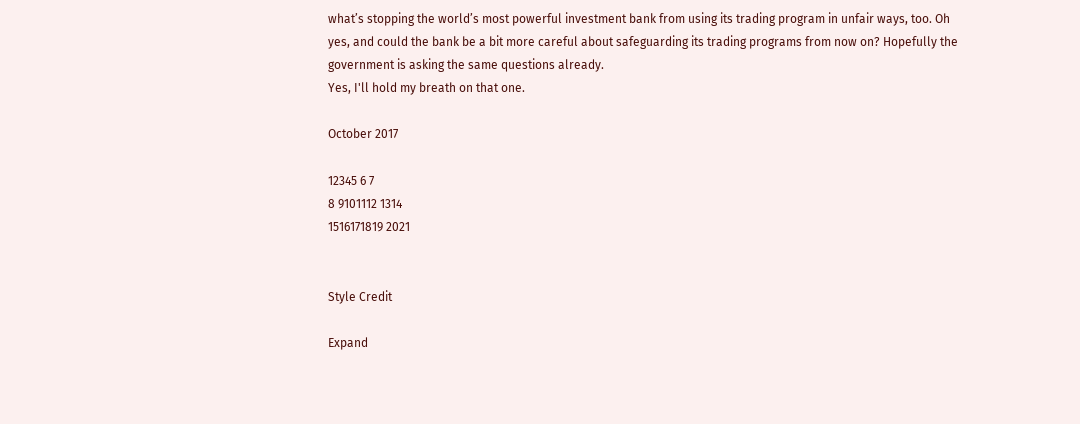what’s stopping the world’s most powerful investment bank from using its trading program in unfair ways, too. Oh yes, and could the bank be a bit more careful about safeguarding its trading programs from now on? Hopefully the government is asking the same questions already.
Yes, I'll hold my breath on that one.

October 2017

12345 6 7
8 9101112 1314
1516171819 2021


Style Credit

Expand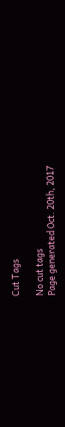Cut Tags

No cut tags
Page generated Oct. 20th, 2017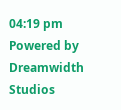04:19 pm
Powered by Dreamwidth Studios